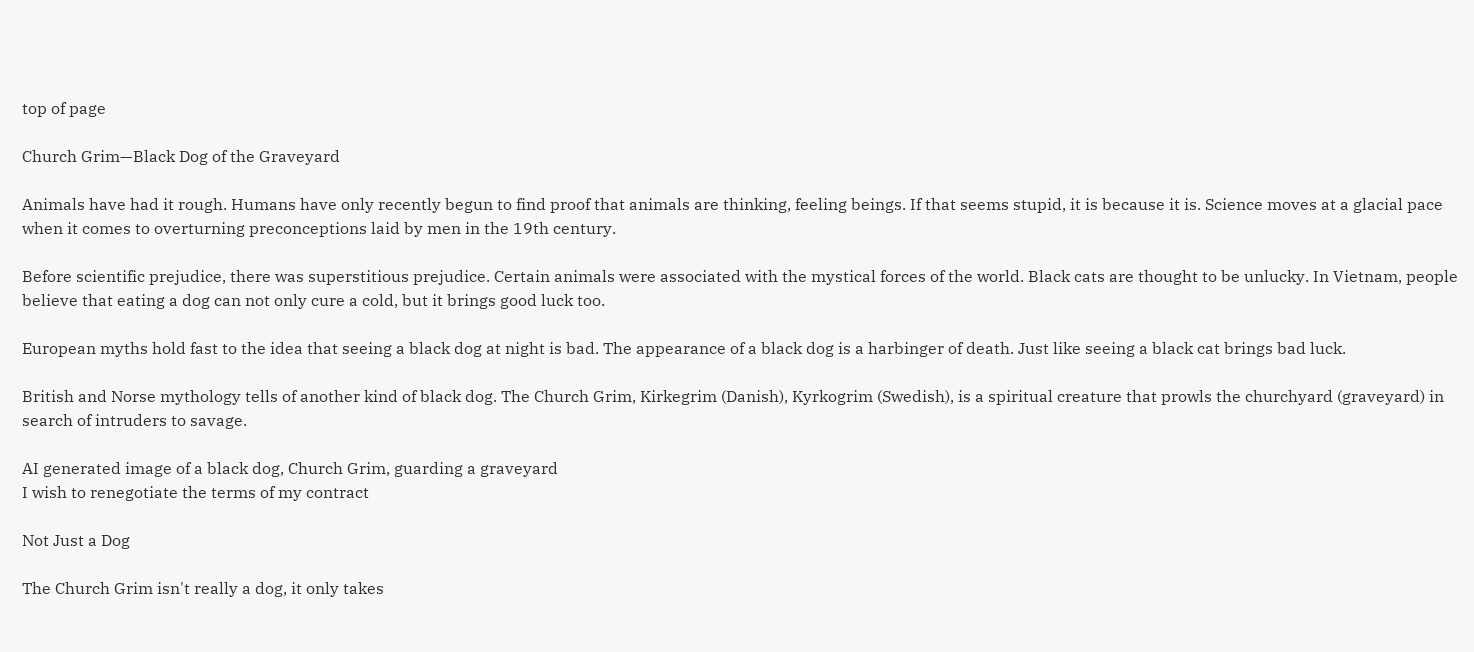top of page

Church Grim—Black Dog of the Graveyard

Animals have had it rough. Humans have only recently begun to find proof that animals are thinking, feeling beings. If that seems stupid, it is because it is. Science moves at a glacial pace when it comes to overturning preconceptions laid by men in the 19th century.

Before scientific prejudice, there was superstitious prejudice. Certain animals were associated with the mystical forces of the world. Black cats are thought to be unlucky. In Vietnam, people believe that eating a dog can not only cure a cold, but it brings good luck too.

European myths hold fast to the idea that seeing a black dog at night is bad. The appearance of a black dog is a harbinger of death. Just like seeing a black cat brings bad luck.

British and Norse mythology tells of another kind of black dog. The Church Grim, Kirkegrim (Danish), Kyrkogrim (Swedish), is a spiritual creature that prowls the churchyard (graveyard) in search of intruders to savage.

AI generated image of a black dog, Church Grim, guarding a graveyard
I wish to renegotiate the terms of my contract

Not Just a Dog

The Church Grim isn't really a dog, it only takes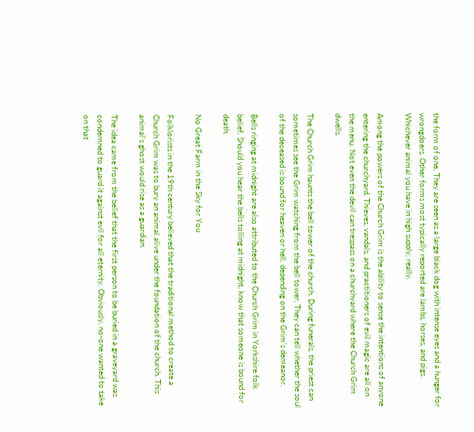the form of one. They are seen as a large black dog with intense eyes and a hunger for wrongdoers. Other forms most typically reported are lambs, horses, and pigs. Whichever animal you have in high supply, really.

Among the powers of the Church Grim is the ability to sense the intentions of anyone entering the churchyard. Thieves, vandals, and practitioners of evil magic are all on the menu. Not even the devil can trespass on a churchyard where the Church Grim dwells.

The Church Grim haunts the bell tower of the church. During funerals, the priest can sometimes see the Grim watching from the bell tower. They can tell whether the soul of the deceased is bound for heaven or hell, depending on the Grim's demeanor.

Bells ringing at midnight are also attributed to the Church Grim in Yorkshire folk belief. Should you hear the bells tolling at midnight, know that someone is bound for death.

No Great Farm in the Sky for You

Folklorists in the 19th century believed that the traditional method to create a Church Grim was to bury an animal alive under the foundation of the church. This animal's ghost would rise as a guardian.

The idea came from the belief that the first person to be buried in a graveyard was condemned to guard it against evil for all eternity. Obviously, no-one wanted to take on that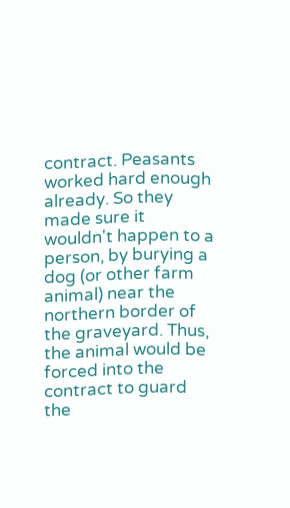contract. Peasants worked hard enough already. So they made sure it wouldn't happen to a person, by burying a dog (or other farm animal) near the northern border of the graveyard. Thus, the animal would be forced into the contract to guard the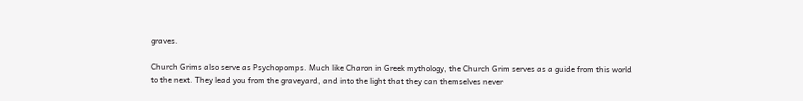graves.

Church Grims also serve as Psychopomps. Much like Charon in Greek mythology, the Church Grim serves as a guide from this world to the next. They lead you from the graveyard, and into the light that they can themselves never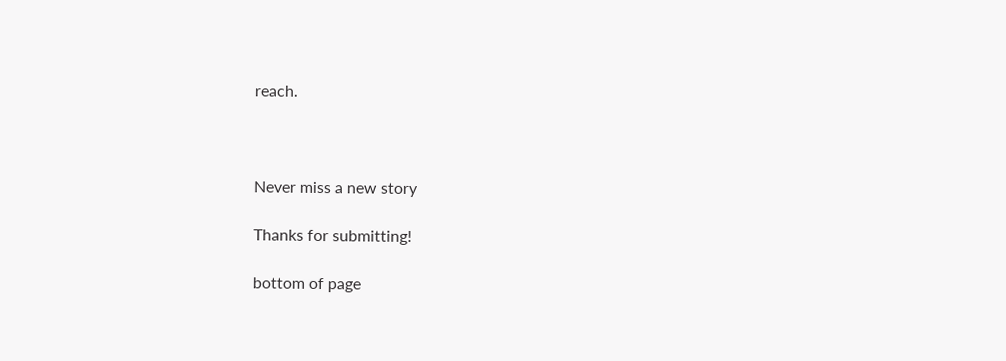reach.



Never miss a new story

Thanks for submitting!

bottom of page